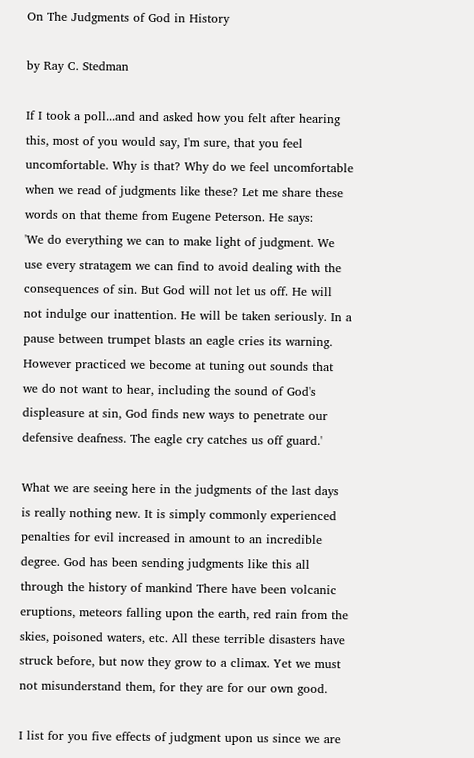On The Judgments of God in History

by Ray C. Stedman

If I took a poll...and and asked how you felt after hearing this, most of you would say, I'm sure, that you feel uncomfortable. Why is that? Why do we feel uncomfortable when we read of judgments like these? Let me share these words on that theme from Eugene Peterson. He says:
'We do everything we can to make light of judgment. We use every stratagem we can find to avoid dealing with the consequences of sin. But God will not let us off. He will not indulge our inattention. He will be taken seriously. In a pause between trumpet blasts an eagle cries its warning. However practiced we become at tuning out sounds that we do not want to hear, including the sound of God's displeasure at sin, God finds new ways to penetrate our defensive deafness. The eagle cry catches us off guard.'

What we are seeing here in the judgments of the last days is really nothing new. It is simply commonly experienced penalties for evil increased in amount to an incredible degree. God has been sending judgments like this all through the history of mankind There have been volcanic eruptions, meteors falling upon the earth, red rain from the skies, poisoned waters, etc. All these terrible disasters have struck before, but now they grow to a climax. Yet we must not misunderstand them, for they are for our own good.

I list for you five effects of judgment upon us since we are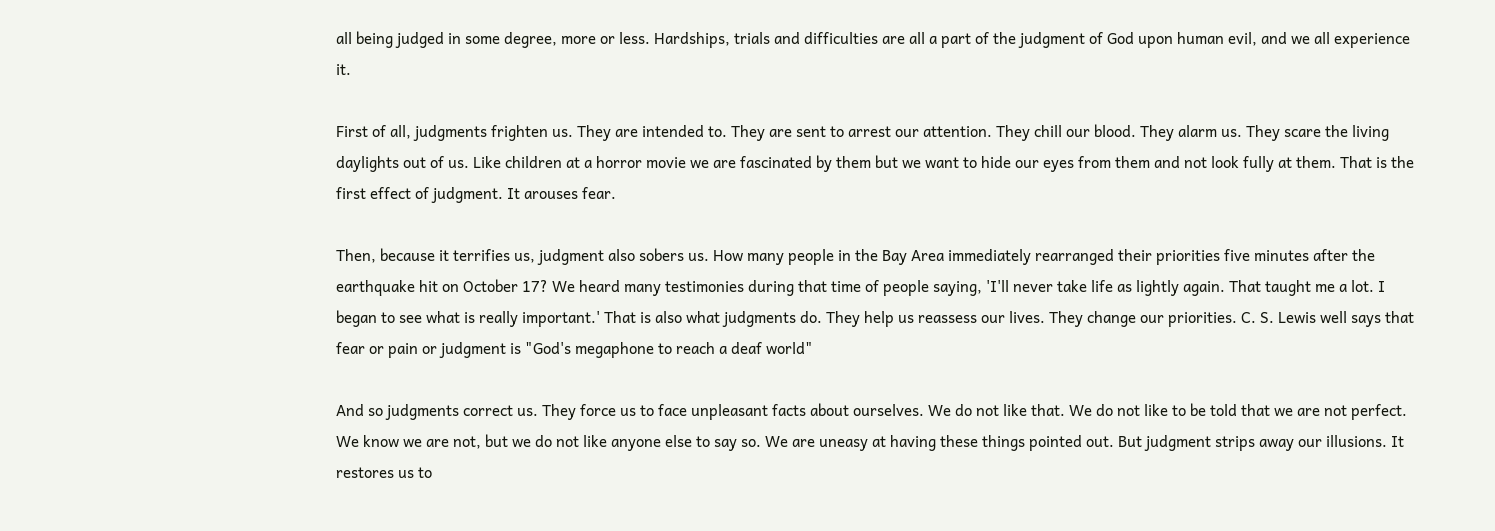all being judged in some degree, more or less. Hardships, trials and difficulties are all a part of the judgment of God upon human evil, and we all experience it.

First of all, judgments frighten us. They are intended to. They are sent to arrest our attention. They chill our blood. They alarm us. They scare the living daylights out of us. Like children at a horror movie we are fascinated by them but we want to hide our eyes from them and not look fully at them. That is the first effect of judgment. It arouses fear.

Then, because it terrifies us, judgment also sobers us. How many people in the Bay Area immediately rearranged their priorities five minutes after the earthquake hit on October 17? We heard many testimonies during that time of people saying, 'I'll never take life as lightly again. That taught me a lot. I began to see what is really important.' That is also what judgments do. They help us reassess our lives. They change our priorities. C. S. Lewis well says that fear or pain or judgment is "God's megaphone to reach a deaf world"

And so judgments correct us. They force us to face unpleasant facts about ourselves. We do not like that. We do not like to be told that we are not perfect. We know we are not, but we do not like anyone else to say so. We are uneasy at having these things pointed out. But judgment strips away our illusions. It restores us to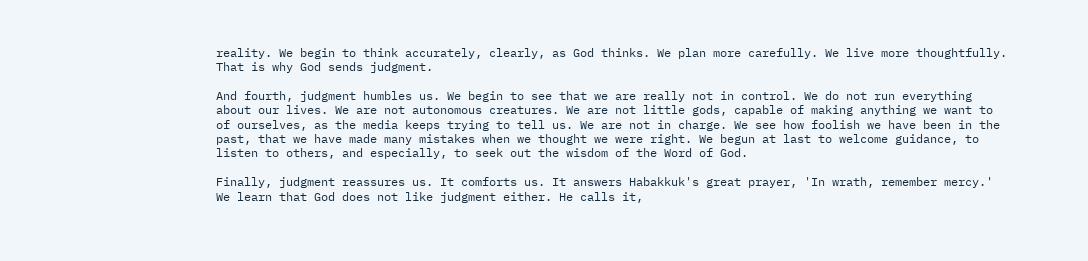reality. We begin to think accurately, clearly, as God thinks. We plan more carefully. We live more thoughtfully. That is why God sends judgment.

And fourth, judgment humbles us. We begin to see that we are really not in control. We do not run everything about our lives. We are not autonomous creatures. We are not little gods, capable of making anything we want to of ourselves, as the media keeps trying to tell us. We are not in charge. We see how foolish we have been in the past, that we have made many mistakes when we thought we were right. We begun at last to welcome guidance, to listen to others, and especially, to seek out the wisdom of the Word of God.

Finally, judgment reassures us. It comforts us. It answers Habakkuk's great prayer, 'In wrath, remember mercy.' We learn that God does not like judgment either. He calls it,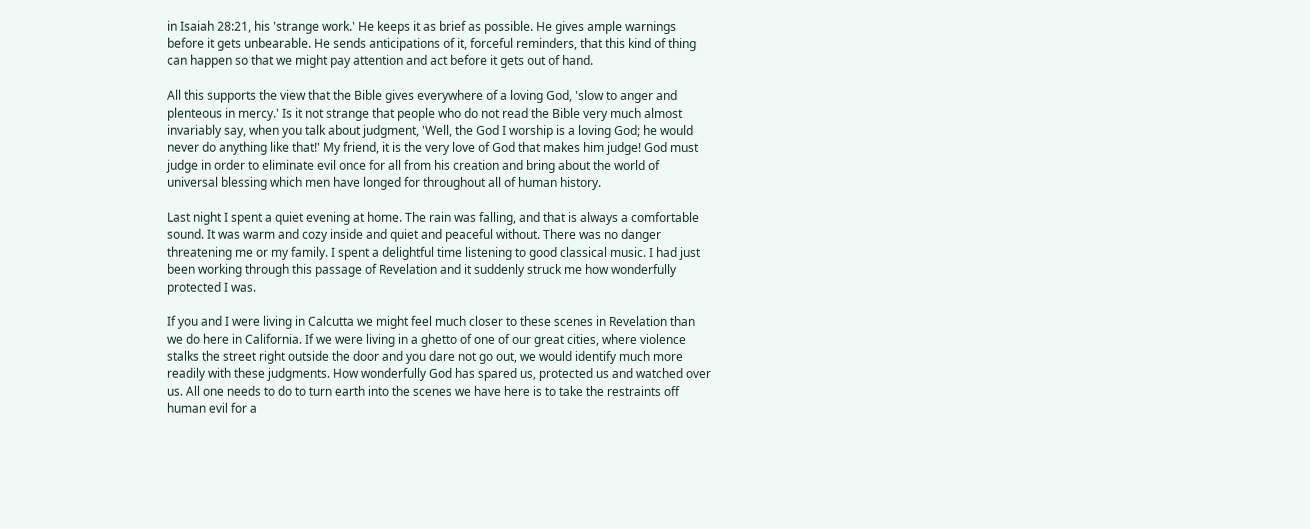in Isaiah 28:21, his 'strange work.' He keeps it as brief as possible. He gives ample warnings before it gets unbearable. He sends anticipations of it, forceful reminders, that this kind of thing can happen so that we might pay attention and act before it gets out of hand.

All this supports the view that the Bible gives everywhere of a loving God, 'slow to anger and plenteous in mercy.' Is it not strange that people who do not read the Bible very much almost invariably say, when you talk about judgment, 'Well, the God I worship is a loving God; he would never do anything like that!' My friend, it is the very love of God that makes him judge! God must judge in order to eliminate evil once for all from his creation and bring about the world of universal blessing which men have longed for throughout all of human history.

Last night I spent a quiet evening at home. The rain was falling, and that is always a comfortable sound. It was warm and cozy inside and quiet and peaceful without. There was no danger threatening me or my family. I spent a delightful time listening to good classical music. I had just been working through this passage of Revelation and it suddenly struck me how wonderfully protected I was.

If you and I were living in Calcutta we might feel much closer to these scenes in Revelation than we do here in California. If we were living in a ghetto of one of our great cities, where violence stalks the street right outside the door and you dare not go out, we would identify much more readily with these judgments. How wonderfully God has spared us, protected us and watched over us. All one needs to do to turn earth into the scenes we have here is to take the restraints off human evil for a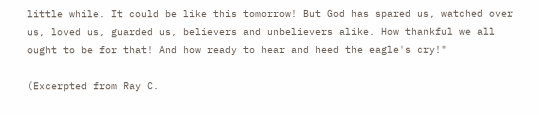little while. It could be like this tomorrow! But God has spared us, watched over us, loved us, guarded us, believers and unbelievers alike. How thankful we all ought to be for that! And how ready to hear and heed the eagle's cry!"

(Excerpted from Ray C.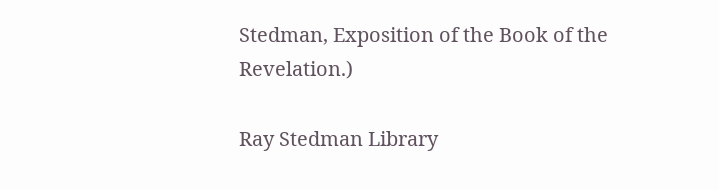Stedman, Exposition of the Book of the Revelation.)

Ray Stedman Library